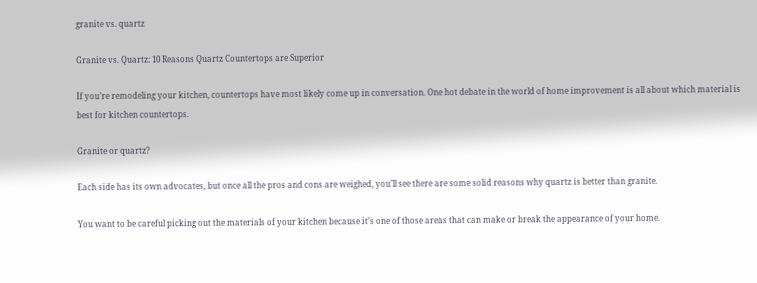granite vs. quartz

Granite vs. Quartz: 10 Reasons Quartz Countertops are Superior

If you’re remodeling your kitchen, countertops have most likely come up in conversation. One hot debate in the world of home improvement is all about which material is best for kitchen countertops.

Granite or quartz?

Each side has its own advocates, but once all the pros and cons are weighed, you’ll see there are some solid reasons why quartz is better than granite.

You want to be careful picking out the materials of your kitchen because it’s one of those areas that can make or break the appearance of your home.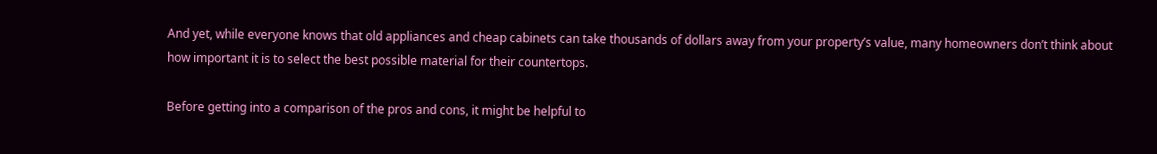And yet, while everyone knows that old appliances and cheap cabinets can take thousands of dollars away from your property’s value, many homeowners don’t think about how important it is to select the best possible material for their countertops.

Before getting into a comparison of the pros and cons, it might be helpful to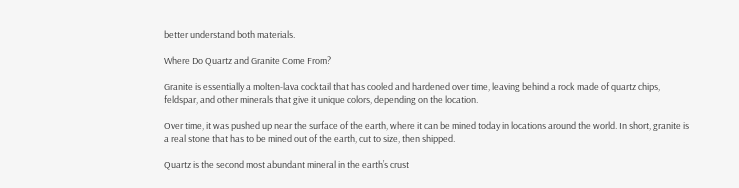better understand both materials.

Where Do Quartz and Granite Come From?

Granite is essentially a molten-lava cocktail that has cooled and hardened over time, leaving behind a rock made of quartz chips, feldspar, and other minerals that give it unique colors, depending on the location.

Over time, it was pushed up near the surface of the earth, where it can be mined today in locations around the world. In short, granite is a real stone that has to be mined out of the earth, cut to size, then shipped.

Quartz is the second most abundant mineral in the earth’s crust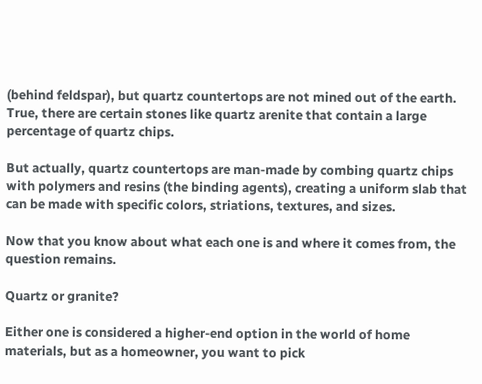(behind feldspar), but quartz countertops are not mined out of the earth. True, there are certain stones like quartz arenite that contain a large percentage of quartz chips.

But actually, quartz countertops are man-made by combing quartz chips with polymers and resins (the binding agents), creating a uniform slab that can be made with specific colors, striations, textures, and sizes.

Now that you know about what each one is and where it comes from, the question remains.

Quartz or granite?

Either one is considered a higher-end option in the world of home materials, but as a homeowner, you want to pick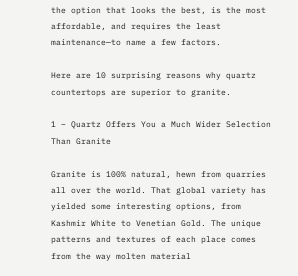the option that looks the best, is the most affordable, and requires the least maintenance—to name a few factors.

Here are 10 surprising reasons why quartz countertops are superior to granite.

1 – Quartz Offers You a Much Wider Selection Than Granite

Granite is 100% natural, hewn from quarries all over the world. That global variety has yielded some interesting options, from Kashmir White to Venetian Gold. The unique patterns and textures of each place comes from the way molten material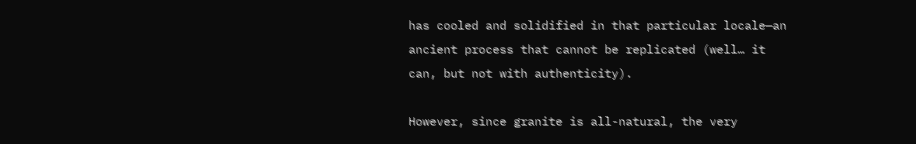has cooled and solidified in that particular locale—an ancient process that cannot be replicated (well… it can, but not with authenticity).

However, since granite is all-natural, the very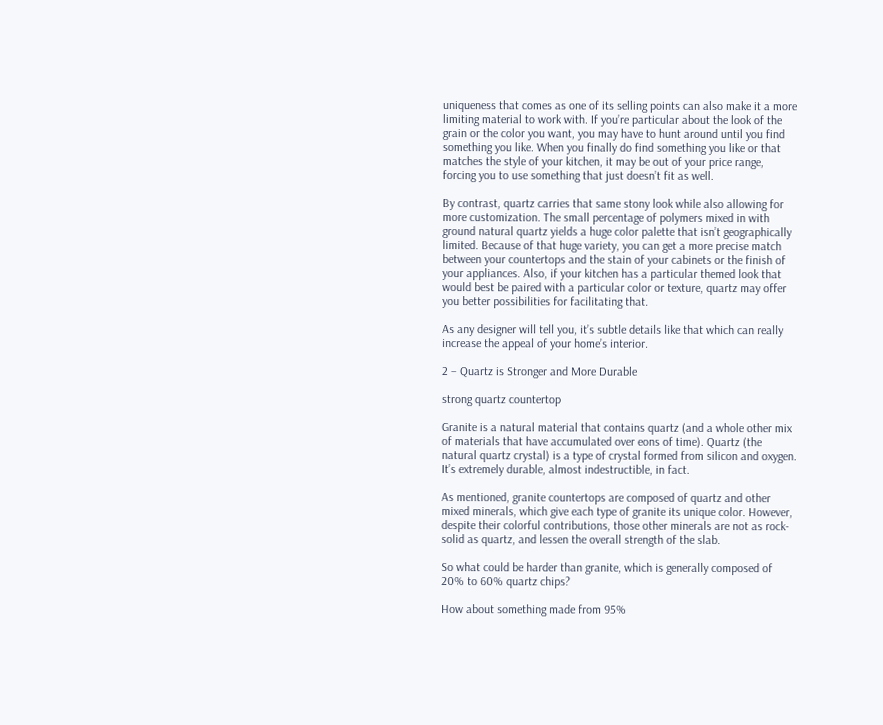uniqueness that comes as one of its selling points can also make it a more limiting material to work with. If you’re particular about the look of the grain or the color you want, you may have to hunt around until you find something you like. When you finally do find something you like or that matches the style of your kitchen, it may be out of your price range, forcing you to use something that just doesn’t fit as well.

By contrast, quartz carries that same stony look while also allowing for more customization. The small percentage of polymers mixed in with ground natural quartz yields a huge color palette that isn’t geographically limited. Because of that huge variety, you can get a more precise match between your countertops and the stain of your cabinets or the finish of your appliances. Also, if your kitchen has a particular themed look that would best be paired with a particular color or texture, quartz may offer you better possibilities for facilitating that.

As any designer will tell you, it’s subtle details like that which can really increase the appeal of your home’s interior.

2 – Quartz is Stronger and More Durable

strong quartz countertop

Granite is a natural material that contains quartz (and a whole other mix of materials that have accumulated over eons of time). Quartz (the natural quartz crystal) is a type of crystal formed from silicon and oxygen. It’s extremely durable, almost indestructible, in fact.

As mentioned, granite countertops are composed of quartz and other mixed minerals, which give each type of granite its unique color. However, despite their colorful contributions, those other minerals are not as rock-solid as quartz, and lessen the overall strength of the slab.

So what could be harder than granite, which is generally composed of 20% to 60% quartz chips?

How about something made from 95%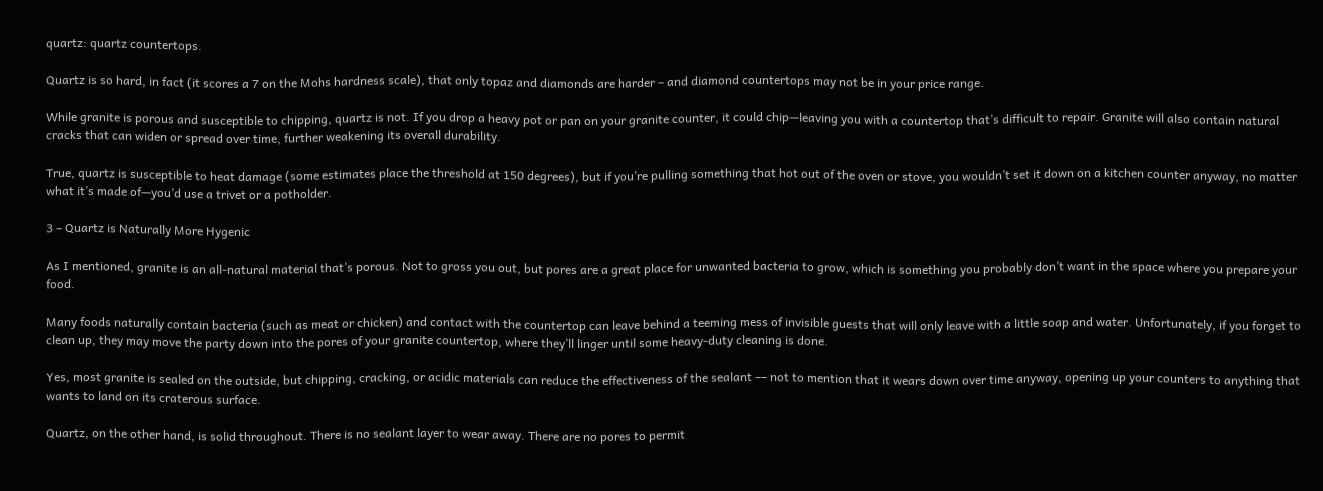quartz: quartz countertops.

Quartz is so hard, in fact (it scores a 7 on the Mohs hardness scale), that only topaz and diamonds are harder – and diamond countertops may not be in your price range.

While granite is porous and susceptible to chipping, quartz is not. If you drop a heavy pot or pan on your granite counter, it could chip—leaving you with a countertop that’s difficult to repair. Granite will also contain natural cracks that can widen or spread over time, further weakening its overall durability.

True, quartz is susceptible to heat damage (some estimates place the threshold at 150 degrees), but if you’re pulling something that hot out of the oven or stove, you wouldn’t set it down on a kitchen counter anyway, no matter what it’s made of—you’d use a trivet or a potholder.

3 – Quartz is Naturally More Hygenic

As I mentioned, granite is an all-natural material that’s porous. Not to gross you out, but pores are a great place for unwanted bacteria to grow, which is something you probably don’t want in the space where you prepare your food.

Many foods naturally contain bacteria (such as meat or chicken) and contact with the countertop can leave behind a teeming mess of invisible guests that will only leave with a little soap and water. Unfortunately, if you forget to clean up, they may move the party down into the pores of your granite countertop, where they’ll linger until some heavy-duty cleaning is done.

Yes, most granite is sealed on the outside, but chipping, cracking, or acidic materials can reduce the effectiveness of the sealant –– not to mention that it wears down over time anyway, opening up your counters to anything that wants to land on its craterous surface.

Quartz, on the other hand, is solid throughout. There is no sealant layer to wear away. There are no pores to permit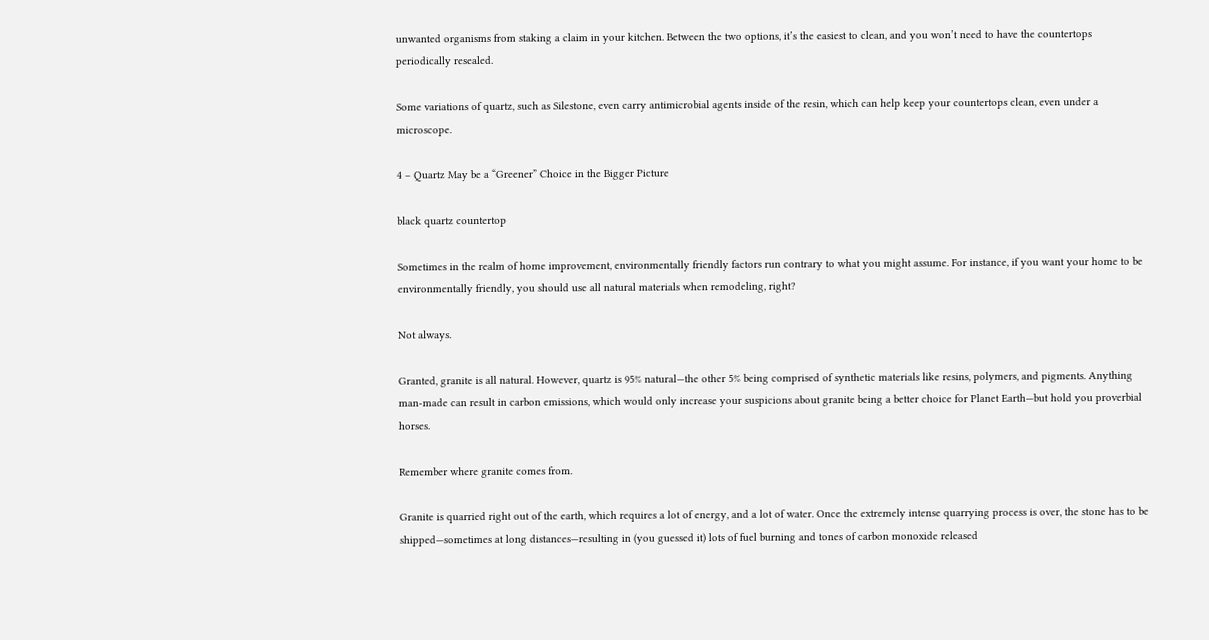unwanted organisms from staking a claim in your kitchen. Between the two options, it’s the easiest to clean, and you won’t need to have the countertops periodically resealed.

Some variations of quartz, such as Silestone, even carry antimicrobial agents inside of the resin, which can help keep your countertops clean, even under a microscope.

4 – Quartz May be a “Greener” Choice in the Bigger Picture

black quartz countertop

Sometimes in the realm of home improvement, environmentally friendly factors run contrary to what you might assume. For instance, if you want your home to be environmentally friendly, you should use all natural materials when remodeling, right?

Not always.

Granted, granite is all natural. However, quartz is 95% natural—the other 5% being comprised of synthetic materials like resins, polymers, and pigments. Anything man-made can result in carbon emissions, which would only increase your suspicions about granite being a better choice for Planet Earth—but hold you proverbial horses.

Remember where granite comes from.

Granite is quarried right out of the earth, which requires a lot of energy, and a lot of water. Once the extremely intense quarrying process is over, the stone has to be shipped—sometimes at long distances—resulting in (you guessed it) lots of fuel burning and tones of carbon monoxide released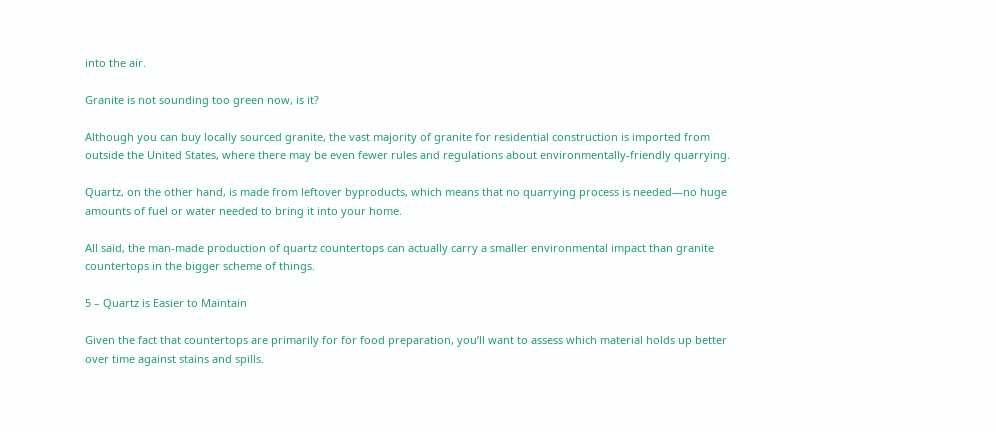into the air.

Granite is not sounding too green now, is it?

Although you can buy locally sourced granite, the vast majority of granite for residential construction is imported from outside the United States, where there may be even fewer rules and regulations about environmentally-friendly quarrying.

Quartz, on the other hand, is made from leftover byproducts, which means that no quarrying process is needed—no huge amounts of fuel or water needed to bring it into your home.

All said, the man-made production of quartz countertops can actually carry a smaller environmental impact than granite countertops in the bigger scheme of things.

5 – Quartz is Easier to Maintain

Given the fact that countertops are primarily for for food preparation, you’ll want to assess which material holds up better over time against stains and spills.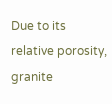Due to its relative porosity, granite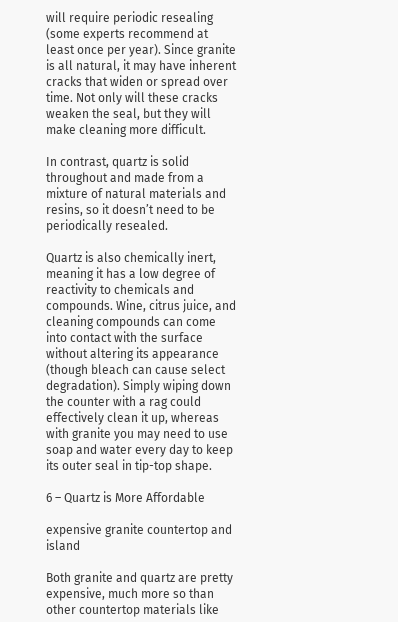will require periodic resealing (some experts recommend at least once per year). Since granite is all natural, it may have inherent cracks that widen or spread over time. Not only will these cracks weaken the seal, but they will make cleaning more difficult.

In contrast, quartz is solid throughout and made from a mixture of natural materials and resins, so it doesn’t need to be periodically resealed.

Quartz is also chemically inert, meaning it has a low degree of reactivity to chemicals and compounds. Wine, citrus juice, and cleaning compounds can come into contact with the surface without altering its appearance (though bleach can cause select degradation). Simply wiping down the counter with a rag could effectively clean it up, whereas with granite you may need to use soap and water every day to keep its outer seal in tip-top shape.

6 – Quartz is More Affordable

expensive granite countertop and island

Both granite and quartz are pretty expensive, much more so than other countertop materials like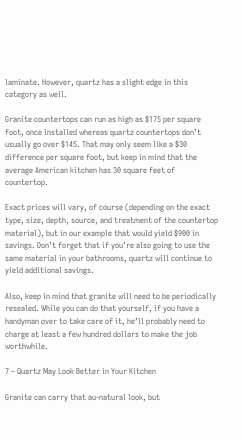laminate. However, quartz has a slight edge in this category as well.

Granite countertops can run as high as $175 per square foot, once installed whereas quartz countertops don’t usually go over $145. That may only seem like a $30 difference per square foot, but keep in mind that the average American kitchen has 30 square feet of countertop.

Exact prices will vary, of course (depending on the exact type, size, depth, source, and treatment of the countertop material), but in our example that would yield $900 in savings. Don’t forget that if you’re also going to use the same material in your bathrooms, quartz will continue to yield additional savings.

Also, keep in mind that granite will need to be periodically resealed. While you can do that yourself, if you have a handyman over to take care of it, he’ll probably need to charge at least a few hundred dollars to make the job worthwhile.

7 – Quartz May Look Better in Your Kitchen

Granite can carry that au-natural look, but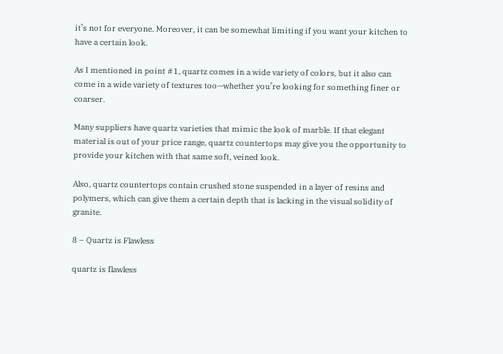it’s not for everyone. Moreover, it can be somewhat limiting if you want your kitchen to have a certain look.

As I mentioned in point #1, quartz comes in a wide variety of colors, but it also can come in a wide variety of textures too—whether you’re looking for something finer or coarser.

Many suppliers have quartz varieties that mimic the look of marble. If that elegant material is out of your price range, quartz countertops may give you the opportunity to provide your kitchen with that same soft, veined look.

Also, quartz countertops contain crushed stone suspended in a layer of resins and polymers, which can give them a certain depth that is lacking in the visual solidity of granite.

8 – Quartz is Flawless

quartz is flawless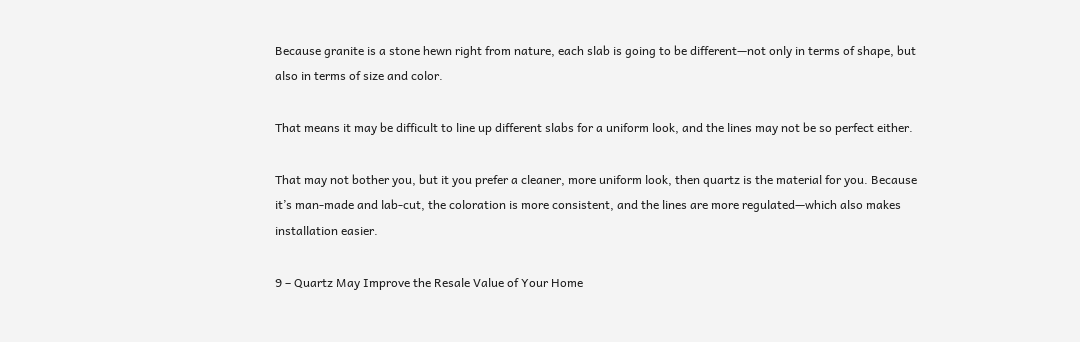Because granite is a stone hewn right from nature, each slab is going to be different—not only in terms of shape, but also in terms of size and color.

That means it may be difficult to line up different slabs for a uniform look, and the lines may not be so perfect either.

That may not bother you, but it you prefer a cleaner, more uniform look, then quartz is the material for you. Because it’s man-made and lab-cut, the coloration is more consistent, and the lines are more regulated—which also makes installation easier.

9 – Quartz May Improve the Resale Value of Your Home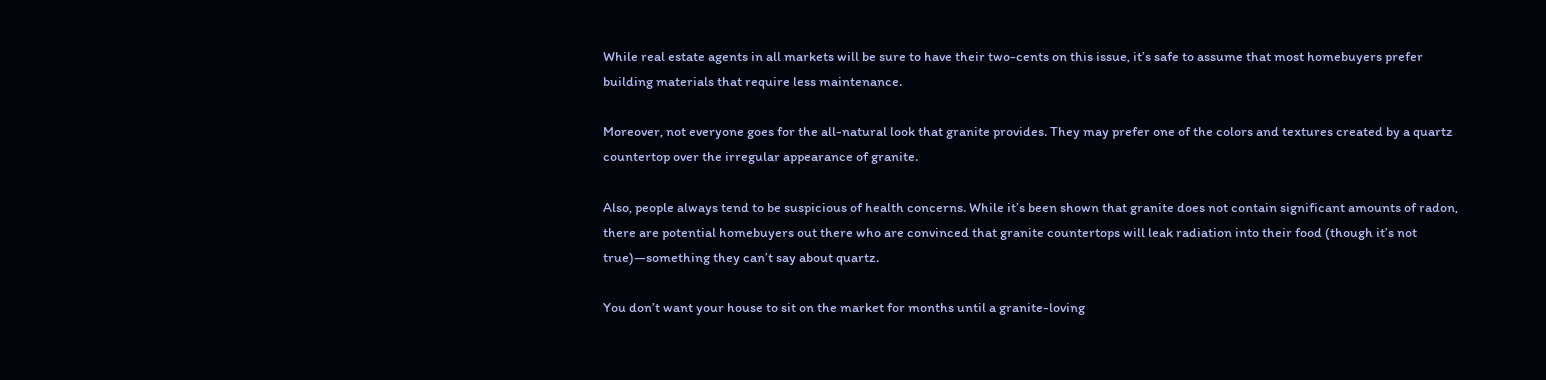While real estate agents in all markets will be sure to have their two-cents on this issue, it’s safe to assume that most homebuyers prefer building materials that require less maintenance.

Moreover, not everyone goes for the all-natural look that granite provides. They may prefer one of the colors and textures created by a quartz countertop over the irregular appearance of granite.

Also, people always tend to be suspicious of health concerns. While it’s been shown that granite does not contain significant amounts of radon, there are potential homebuyers out there who are convinced that granite countertops will leak radiation into their food (though it’s not true)—something they can’t say about quartz.

You don’t want your house to sit on the market for months until a granite-loving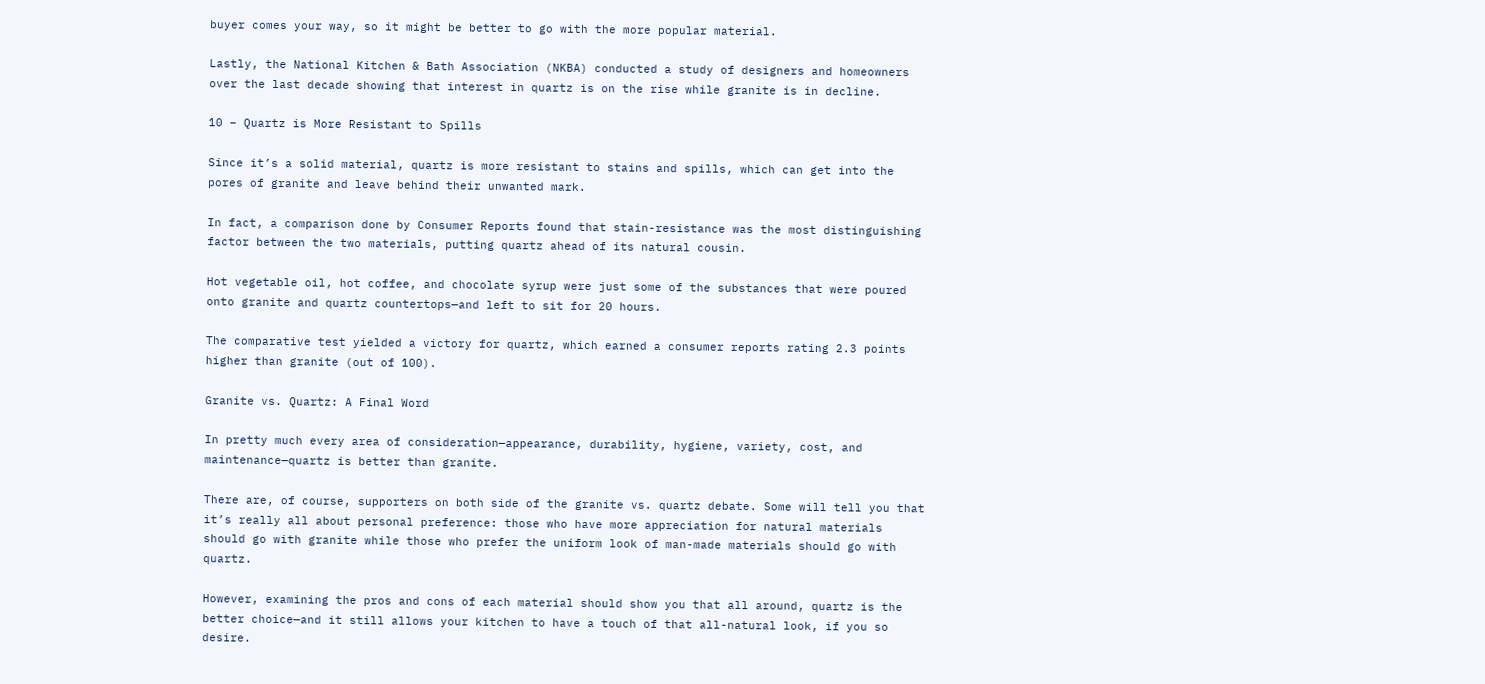buyer comes your way, so it might be better to go with the more popular material.

Lastly, the National Kitchen & Bath Association (NKBA) conducted a study of designers and homeowners over the last decade showing that interest in quartz is on the rise while granite is in decline.

10 – Quartz is More Resistant to Spills

Since it’s a solid material, quartz is more resistant to stains and spills, which can get into the pores of granite and leave behind their unwanted mark.

In fact, a comparison done by Consumer Reports found that stain-resistance was the most distinguishing factor between the two materials, putting quartz ahead of its natural cousin.

Hot vegetable oil, hot coffee, and chocolate syrup were just some of the substances that were poured onto granite and quartz countertops—and left to sit for 20 hours.

The comparative test yielded a victory for quartz, which earned a consumer reports rating 2.3 points higher than granite (out of 100).

Granite vs. Quartz: A Final Word

In pretty much every area of consideration—appearance, durability, hygiene, variety, cost, and maintenance—quartz is better than granite.

There are, of course, supporters on both side of the granite vs. quartz debate. Some will tell you that it’s really all about personal preference: those who have more appreciation for natural materials should go with granite while those who prefer the uniform look of man-made materials should go with quartz.

However, examining the pros and cons of each material should show you that all around, quartz is the better choice—and it still allows your kitchen to have a touch of that all-natural look, if you so desire.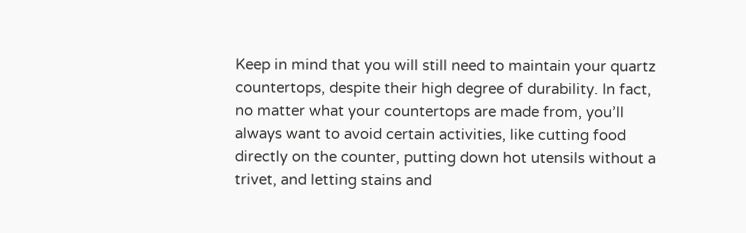Keep in mind that you will still need to maintain your quartz countertops, despite their high degree of durability. In fact, no matter what your countertops are made from, you’ll always want to avoid certain activities, like cutting food directly on the counter, putting down hot utensils without a trivet, and letting stains and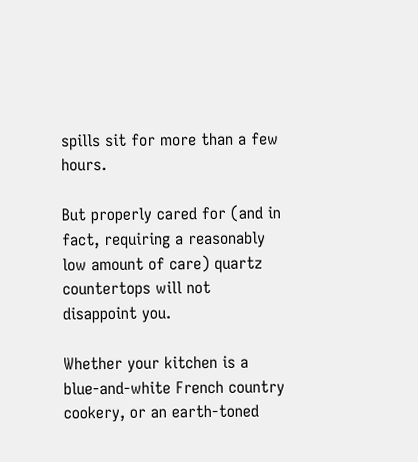spills sit for more than a few hours.

But properly cared for (and in fact, requiring a reasonably low amount of care) quartz countertops will not disappoint you.

Whether your kitchen is a blue-and-white French country cookery, or an earth-toned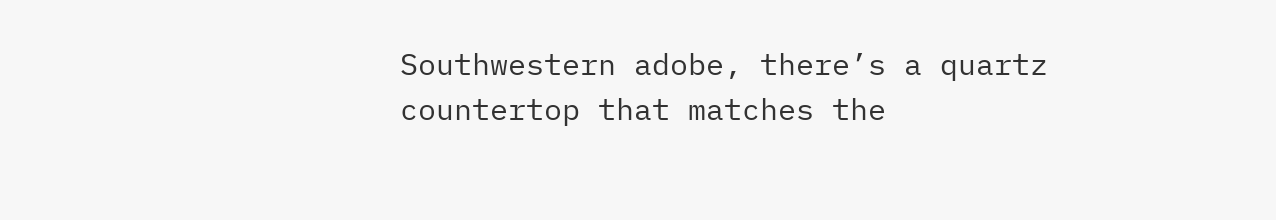Southwestern adobe, there’s a quartz countertop that matches the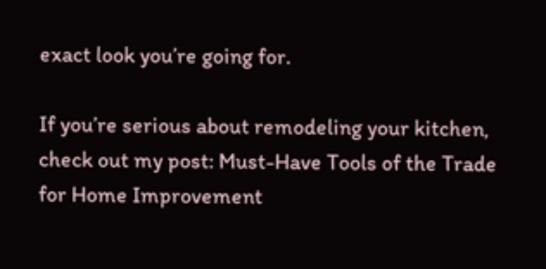exact look you’re going for.

If you’re serious about remodeling your kitchen, check out my post: Must-Have Tools of the Trade for Home Improvement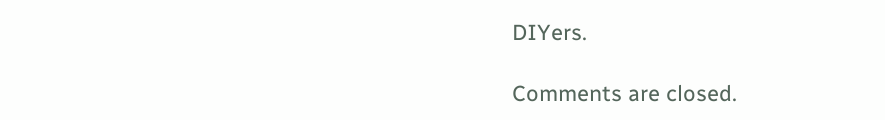DIYers.

Comments are closed.